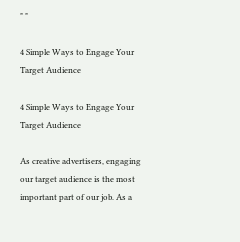" "

4 Simple Ways to Engage Your Target Audience

4 Simple Ways to Engage Your Target Audience

As creative advertisers, engaging our target audience is the most important part of our job. As a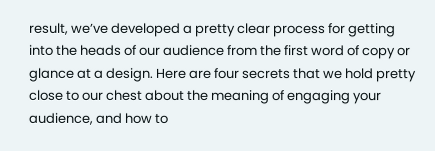result, we’ve developed a pretty clear process for getting into the heads of our audience from the first word of copy or glance at a design. Here are four secrets that we hold pretty close to our chest about the meaning of engaging your audience, and how to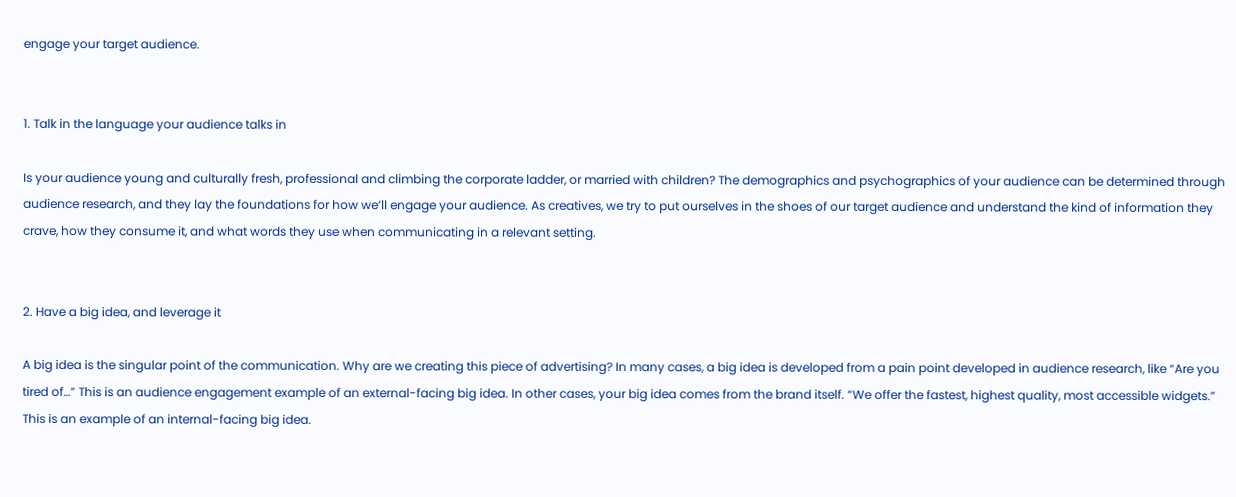engage your target audience.


1. Talk in the language your audience talks in

Is your audience young and culturally fresh, professional and climbing the corporate ladder, or married with children? The demographics and psychographics of your audience can be determined through audience research, and they lay the foundations for how we’ll engage your audience. As creatives, we try to put ourselves in the shoes of our target audience and understand the kind of information they crave, how they consume it, and what words they use when communicating in a relevant setting.


2. Have a big idea, and leverage it

A big idea is the singular point of the communication. Why are we creating this piece of advertising? In many cases, a big idea is developed from a pain point developed in audience research, like “Are you tired of…” This is an audience engagement example of an external-facing big idea. In other cases, your big idea comes from the brand itself. “We offer the fastest, highest quality, most accessible widgets.” This is an example of an internal-facing big idea.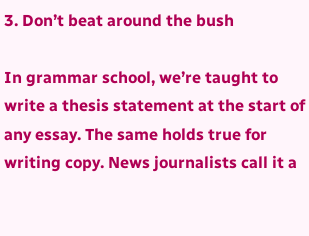3. Don’t beat around the bush

In grammar school, we’re taught to write a thesis statement at the start of any essay. The same holds true for writing copy. News journalists call it a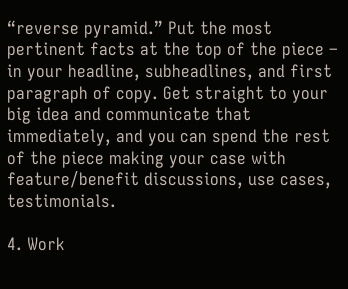“reverse pyramid.” Put the most pertinent facts at the top of the piece – in your headline, subheadlines, and first paragraph of copy. Get straight to your big idea and communicate that immediately, and you can spend the rest of the piece making your case with feature/benefit discussions, use cases, testimonials.

4. Work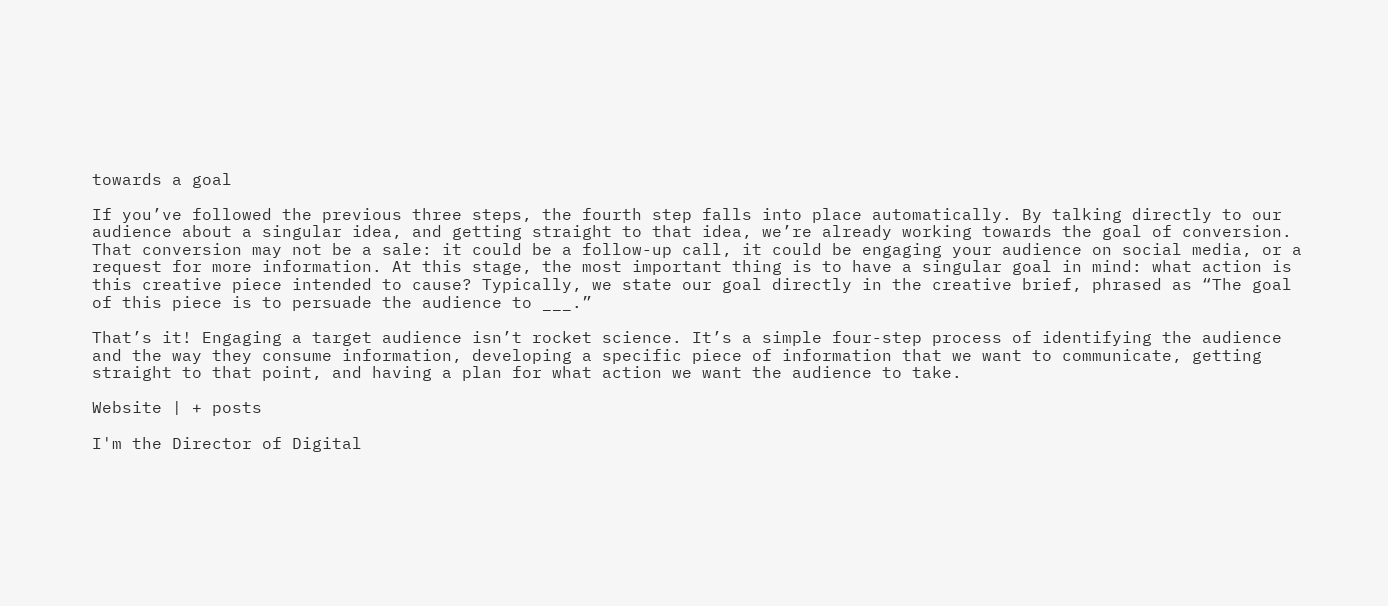towards a goal

If you’ve followed the previous three steps, the fourth step falls into place automatically. By talking directly to our audience about a singular idea, and getting straight to that idea, we’re already working towards the goal of conversion. That conversion may not be a sale: it could be a follow-up call, it could be engaging your audience on social media, or a request for more information. At this stage, the most important thing is to have a singular goal in mind: what action is this creative piece intended to cause? Typically, we state our goal directly in the creative brief, phrased as “The goal of this piece is to persuade the audience to ___.”

That’s it! Engaging a target audience isn’t rocket science. It’s a simple four-step process of identifying the audience and the way they consume information, developing a specific piece of information that we want to communicate, getting straight to that point, and having a plan for what action we want the audience to take.

Website | + posts

I'm the Director of Digital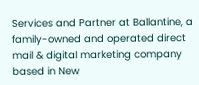Services and Partner at Ballantine, a family-owned and operated direct mail & digital marketing company based in New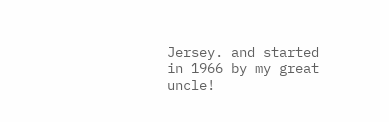Jersey. and started in 1966 by my great uncle!